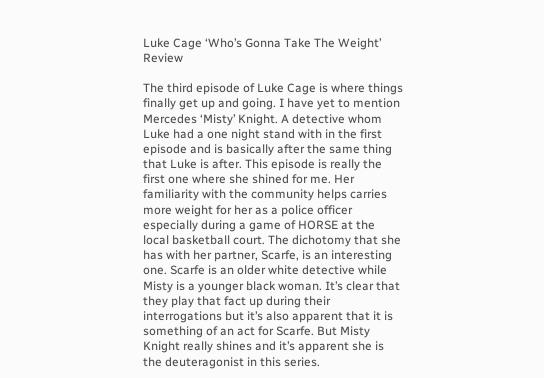Luke Cage ‘Who’s Gonna Take The Weight’ Review

The third episode of Luke Cage is where things finally get up and going. I have yet to mention Mercedes ‘Misty’ Knight. A detective whom Luke had a one night stand with in the first episode and is basically after the same thing that Luke is after. This episode is really the first one where she shined for me. Her familiarity with the community helps carries more weight for her as a police officer especially during a game of HORSE at the local basketball court. The dichotomy that she has with her partner, Scarfe, is an interesting one. Scarfe is an older white detective while Misty is a younger black woman. It’s clear that they play that fact up during their interrogations but it’s also apparent that it is something of an act for Scarfe. But Misty Knight really shines and it’s apparent she is the deuteragonist in this series.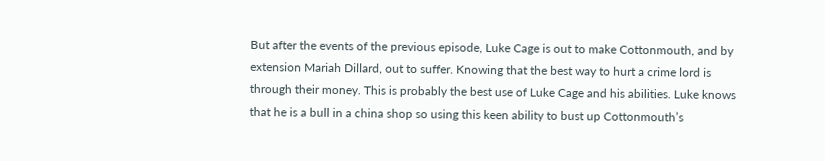But after the events of the previous episode, Luke Cage is out to make Cottonmouth, and by extension Mariah Dillard, out to suffer. Knowing that the best way to hurt a crime lord is through their money. This is probably the best use of Luke Cage and his abilities. Luke knows that he is a bull in a china shop so using this keen ability to bust up Cottonmouth’s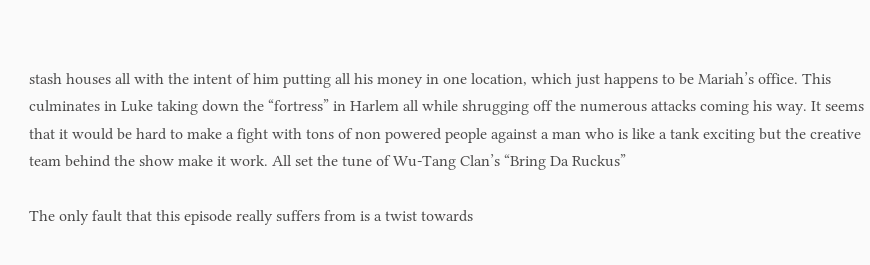stash houses all with the intent of him putting all his money in one location, which just happens to be Mariah’s office. This culminates in Luke taking down the “fortress” in Harlem all while shrugging off the numerous attacks coming his way. It seems that it would be hard to make a fight with tons of non powered people against a man who is like a tank exciting but the creative team behind the show make it work. All set the tune of Wu-Tang Clan’s “Bring Da Ruckus”

The only fault that this episode really suffers from is a twist towards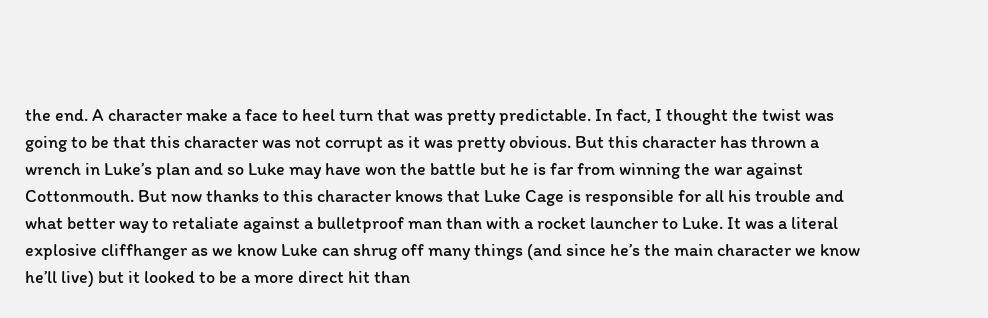the end. A character make a face to heel turn that was pretty predictable. In fact, I thought the twist was going to be that this character was not corrupt as it was pretty obvious. But this character has thrown a wrench in Luke’s plan and so Luke may have won the battle but he is far from winning the war against Cottonmouth. But now thanks to this character knows that Luke Cage is responsible for all his trouble and what better way to retaliate against a bulletproof man than with a rocket launcher to Luke. It was a literal explosive cliffhanger as we know Luke can shrug off many things (and since he’s the main character we know he’ll live) but it looked to be a more direct hit than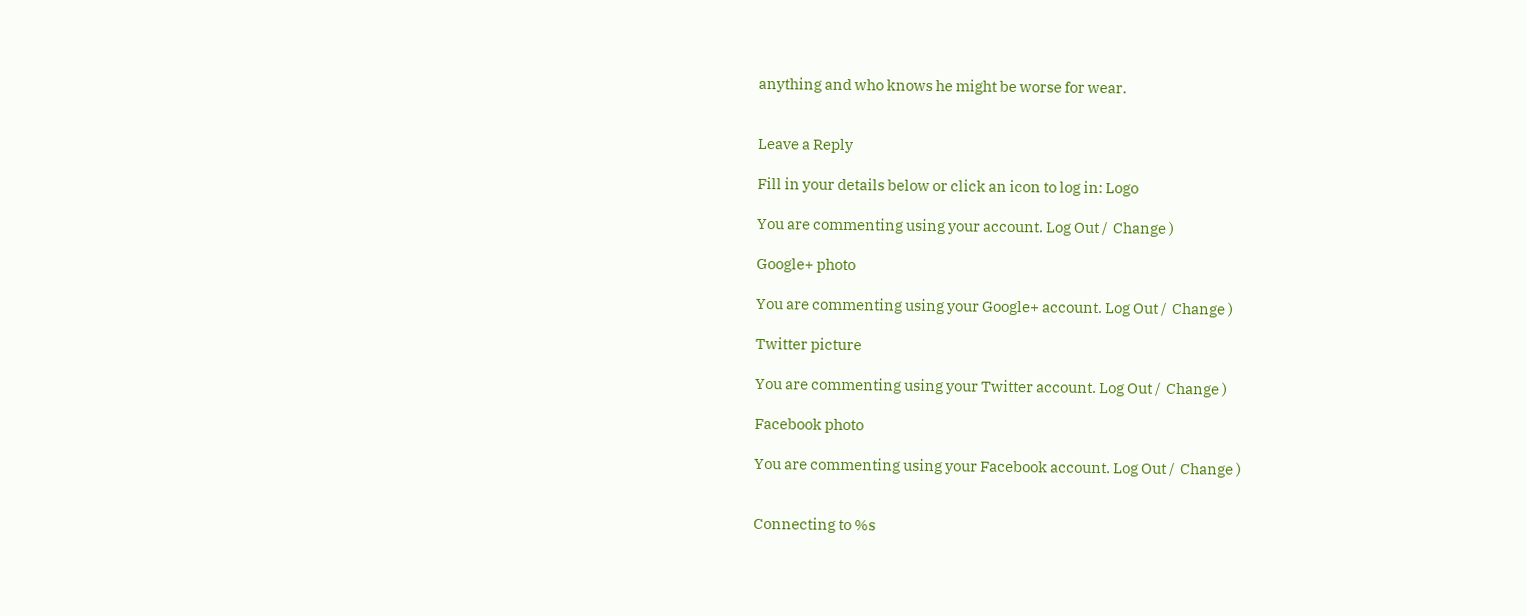anything and who knows he might be worse for wear.


Leave a Reply

Fill in your details below or click an icon to log in: Logo

You are commenting using your account. Log Out /  Change )

Google+ photo

You are commenting using your Google+ account. Log Out /  Change )

Twitter picture

You are commenting using your Twitter account. Log Out /  Change )

Facebook photo

You are commenting using your Facebook account. Log Out /  Change )


Connecting to %s